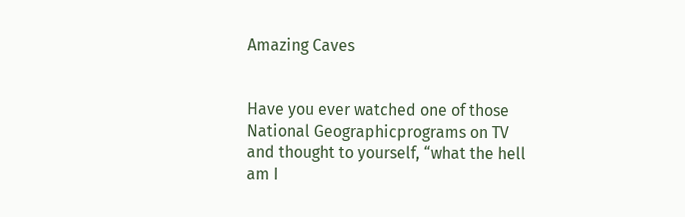Amazing Caves


Have you ever watched one of those National Geographicprograms on TV and thought to yourself, “what the hell am I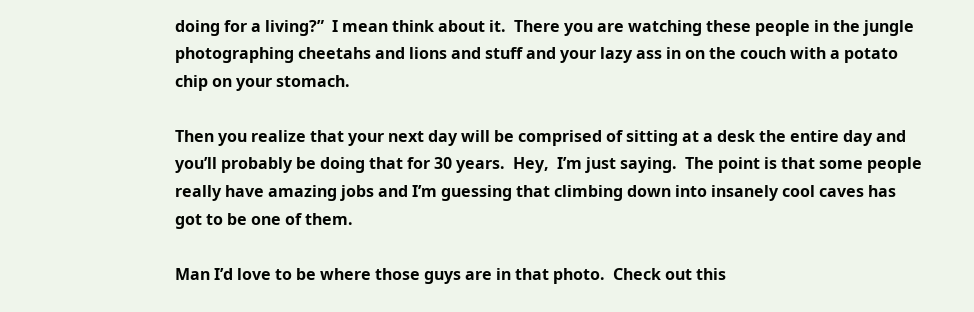doing for a living?”  I mean think about it.  There you are watching these people in the jungle photographing cheetahs and lions and stuff and your lazy ass in on the couch with a potato chip on your stomach.

Then you realize that your next day will be comprised of sitting at a desk the entire day and you’ll probably be doing that for 30 years.  Hey,  I’m just saying.  The point is that some people really have amazing jobs and I’m guessing that climbing down into insanely cool caves has got to be one of them.

Man I’d love to be where those guys are in that photo.  Check out this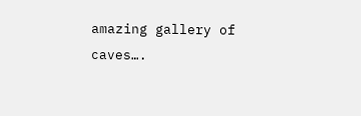amazing gallery of caves….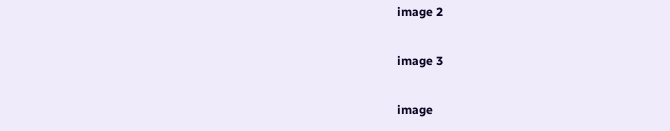image 2

image 3

image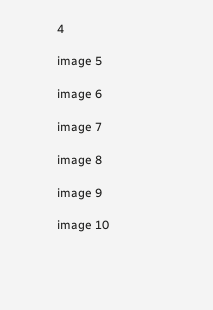4

image 5

image 6

image 7

image 8

image 9

image 10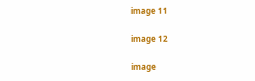image 11

image 12

image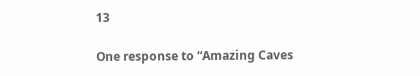13

One response to “Amazing Caves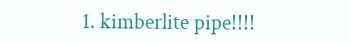1. kimberlite pipe!!!!